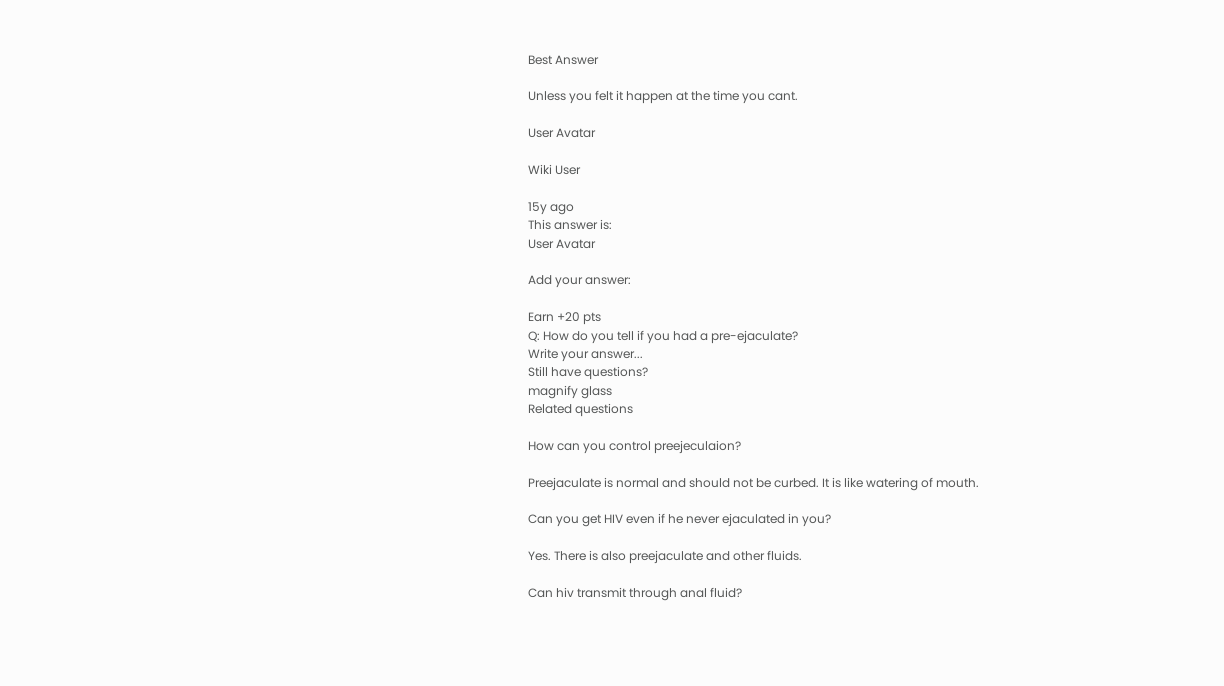Best Answer

Unless you felt it happen at the time you cant.

User Avatar

Wiki User

15y ago
This answer is:
User Avatar

Add your answer:

Earn +20 pts
Q: How do you tell if you had a pre-ejaculate?
Write your answer...
Still have questions?
magnify glass
Related questions

How can you control preejeculaion?

Preejaculate is normal and should not be curbed. It is like watering of mouth.

Can you get HIV even if he never ejaculated in you?

Yes. There is also preejaculate and other fluids.

Can hiv transmit through anal fluid?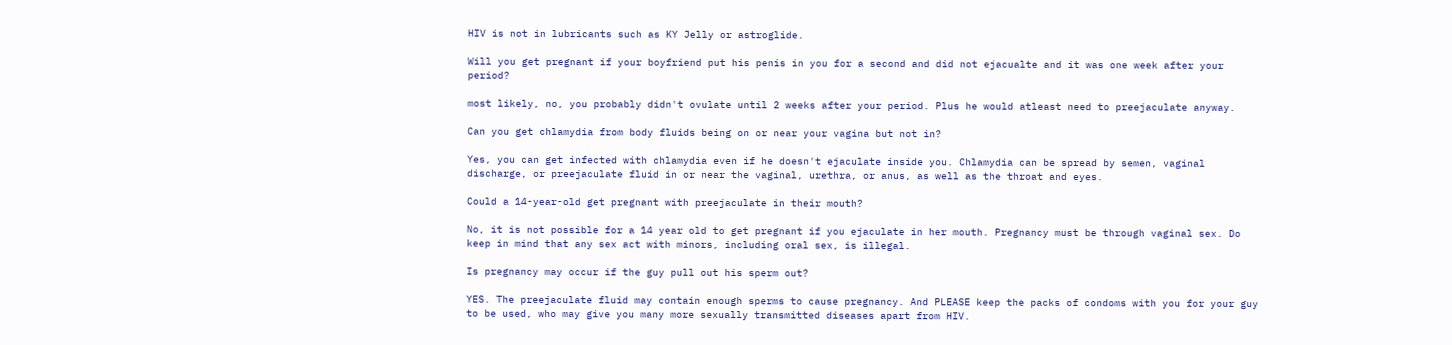HIV is not in lubricants such as KY Jelly or astroglide.

Will you get pregnant if your boyfriend put his penis in you for a second and did not ejacualte and it was one week after your period?

most likely, no, you probably didn't ovulate until 2 weeks after your period. Plus he would atleast need to preejaculate anyway.

Can you get chlamydia from body fluids being on or near your vagina but not in?

Yes, you can get infected with chlamydia even if he doesn't ejaculate inside you. Chlamydia can be spread by semen, vaginal discharge, or preejaculate fluid in or near the vaginal, urethra, or anus, as well as the throat and eyes.

Could a 14-year-old get pregnant with preejaculate in their mouth?

No, it is not possible for a 14 year old to get pregnant if you ejaculate in her mouth. Pregnancy must be through vaginal sex. Do keep in mind that any sex act with minors, including oral sex, is illegal.

Is pregnancy may occur if the guy pull out his sperm out?

YES. The preejaculate fluid may contain enough sperms to cause pregnancy. And PLEASE keep the packs of condoms with you for your guy to be used, who may give you many more sexually transmitted diseases apart from HIV.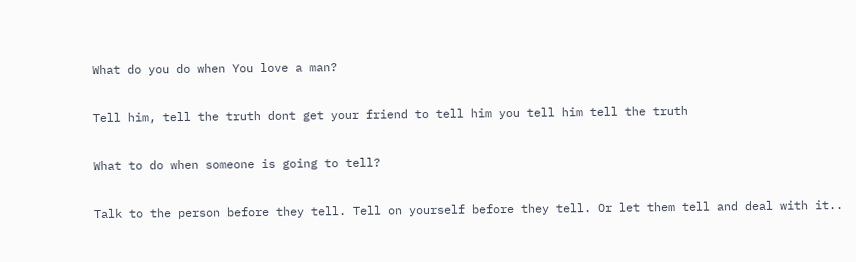What do you do when You love a man?

Tell him, tell the truth dont get your friend to tell him you tell him tell the truth

What to do when someone is going to tell?

Talk to the person before they tell. Tell on yourself before they tell. Or let them tell and deal with it..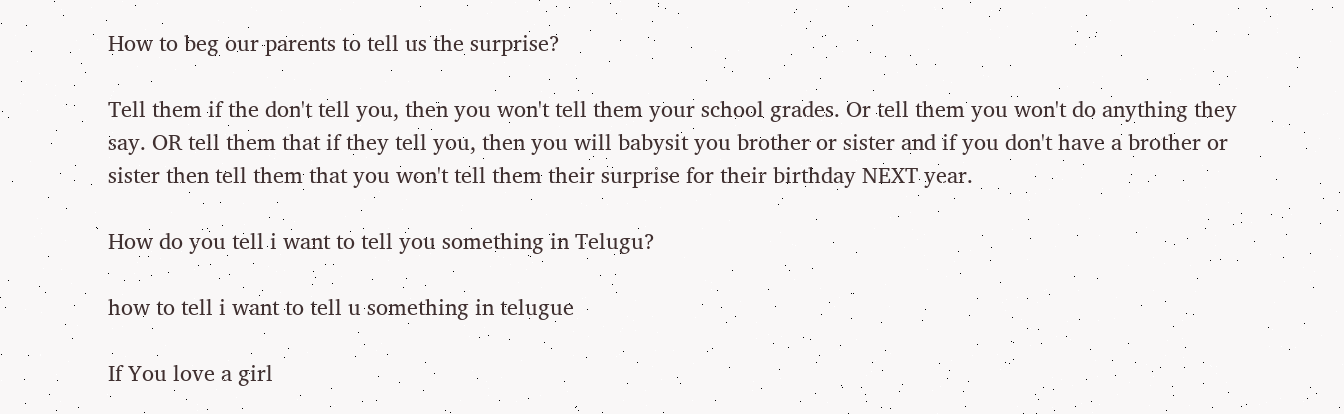How to beg our parents to tell us the surprise?

Tell them if the don't tell you, then you won't tell them your school grades. Or tell them you won't do anything they say. OR tell them that if they tell you, then you will babysit you brother or sister and if you don't have a brother or sister then tell them that you won't tell them their surprise for their birthday NEXT year.

How do you tell i want to tell you something in Telugu?

how to tell i want to tell u something in telugue

If You love a girl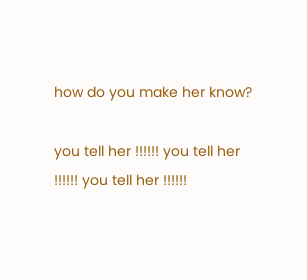how do you make her know?

you tell her !!!!!! you tell her !!!!!! you tell her !!!!!!